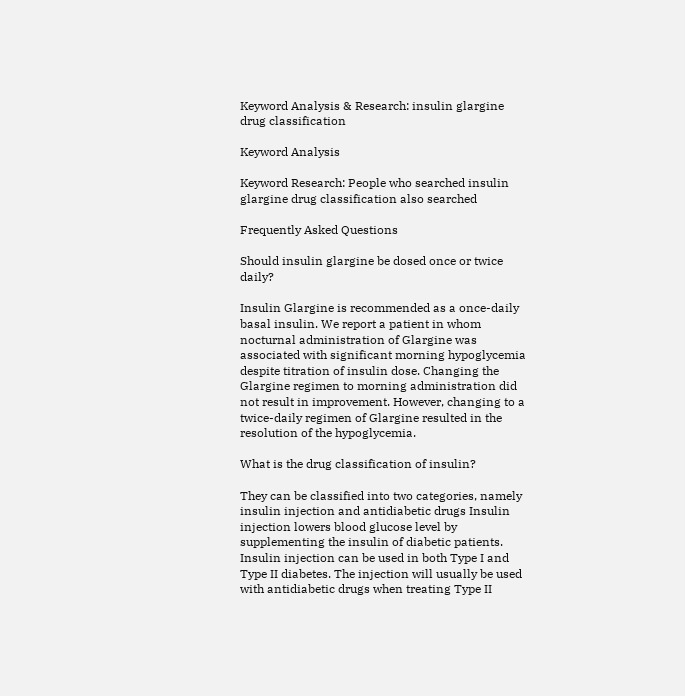Keyword Analysis & Research: insulin glargine drug classification

Keyword Analysis

Keyword Research: People who searched insulin glargine drug classification also searched

Frequently Asked Questions

Should insulin glargine be dosed once or twice daily?

Insulin Glargine is recommended as a once-daily basal insulin. We report a patient in whom nocturnal administration of Glargine was associated with significant morning hypoglycemia despite titration of insulin dose. Changing the Glargine regimen to morning administration did not result in improvement. However, changing to a twice-daily regimen of Glargine resulted in the resolution of the hypoglycemia.

What is the drug classification of insulin?

They can be classified into two categories, namely insulin injection and antidiabetic drugs Insulin injection lowers blood glucose level by supplementing the insulin of diabetic patients. Insulin injection can be used in both Type I and Type II diabetes. The injection will usually be used with antidiabetic drugs when treating Type II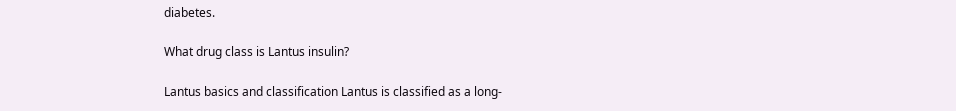diabetes.

What drug class is Lantus insulin?

Lantus basics and classification Lantus is classified as a long-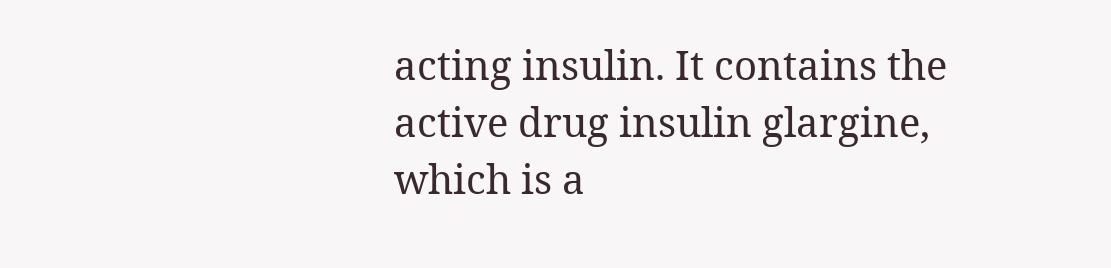acting insulin. It contains the active drug insulin glargine, which is a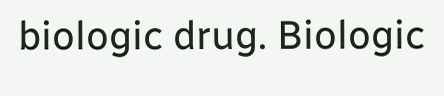biologic drug. Biologic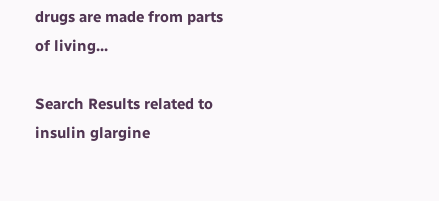drugs are made from parts of living...

Search Results related to insulin glargine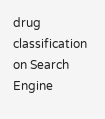drug classification on Search Engine